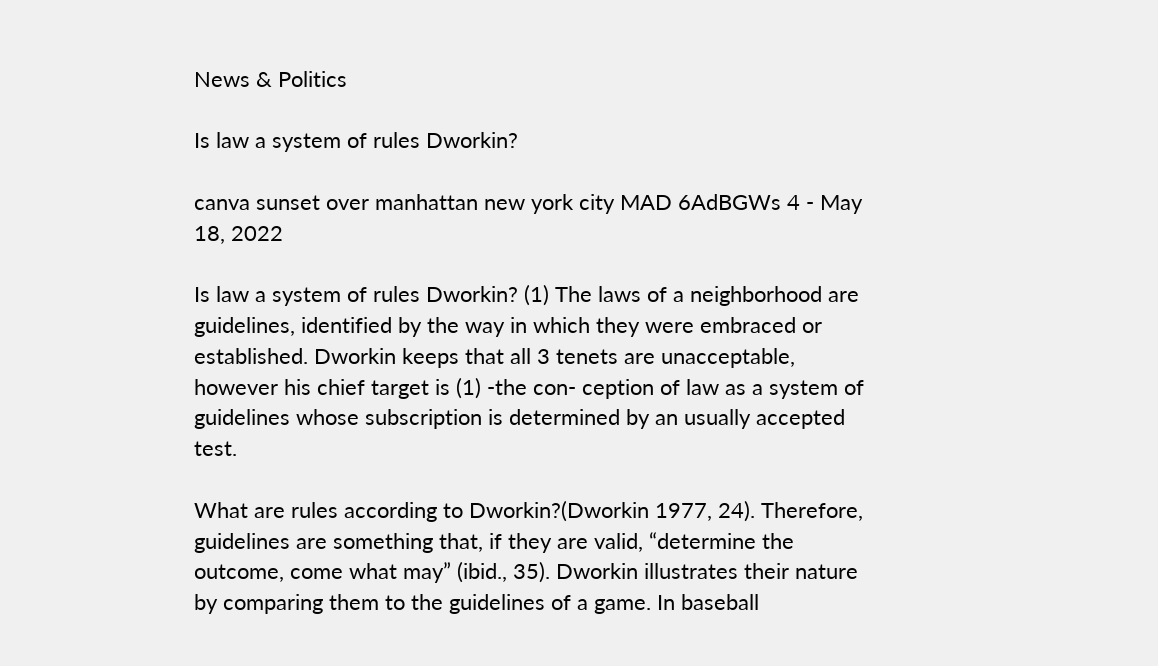News & Politics

Is law a system of rules Dworkin?

canva sunset over manhattan new york city MAD 6AdBGWs 4 - May 18, 2022

Is law a system of rules Dworkin? (1) The laws of a neighborhood are guidelines, identified by the way in which they were embraced or established. Dworkin keeps that all 3 tenets are unacceptable, however his chief target is (1) -the con- ception of law as a system of guidelines whose subscription is determined by an usually accepted test.

What are rules according to Dworkin?(Dworkin 1977, 24). Therefore, guidelines are something that, if they are valid, “determine the outcome, come what may” (ibid., 35). Dworkin illustrates their nature by comparing them to the guidelines of a game. In baseball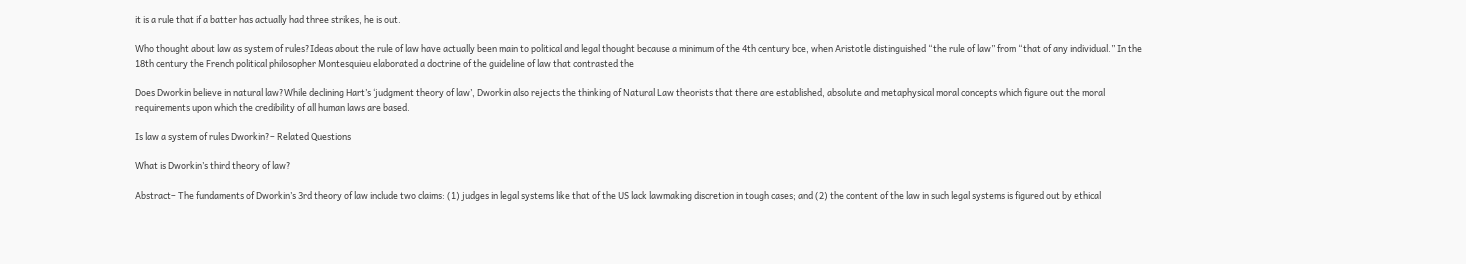it is a rule that if a batter has actually had three strikes, he is out.

Who thought about law as system of rules?Ideas about the rule of law have actually been main to political and legal thought because a minimum of the 4th century bce, when Aristotle distinguished “the rule of law” from “that of any individual.” In the 18th century the French political philosopher Montesquieu elaborated a doctrine of the guideline of law that contrasted the

Does Dworkin believe in natural law?While declining Hart’s ‘judgment theory of law’, Dworkin also rejects the thinking of Natural Law theorists that there are established, absolute and metaphysical moral concepts which figure out the moral requirements upon which the credibility of all human laws are based.

Is law a system of rules Dworkin?– Related Questions

What is Dworkin’s third theory of law?

Abstract– The fundaments of Dworkin’s 3rd theory of law include two claims: (1) judges in legal systems like that of the US lack lawmaking discretion in tough cases; and (2) the content of the law in such legal systems is figured out by ethical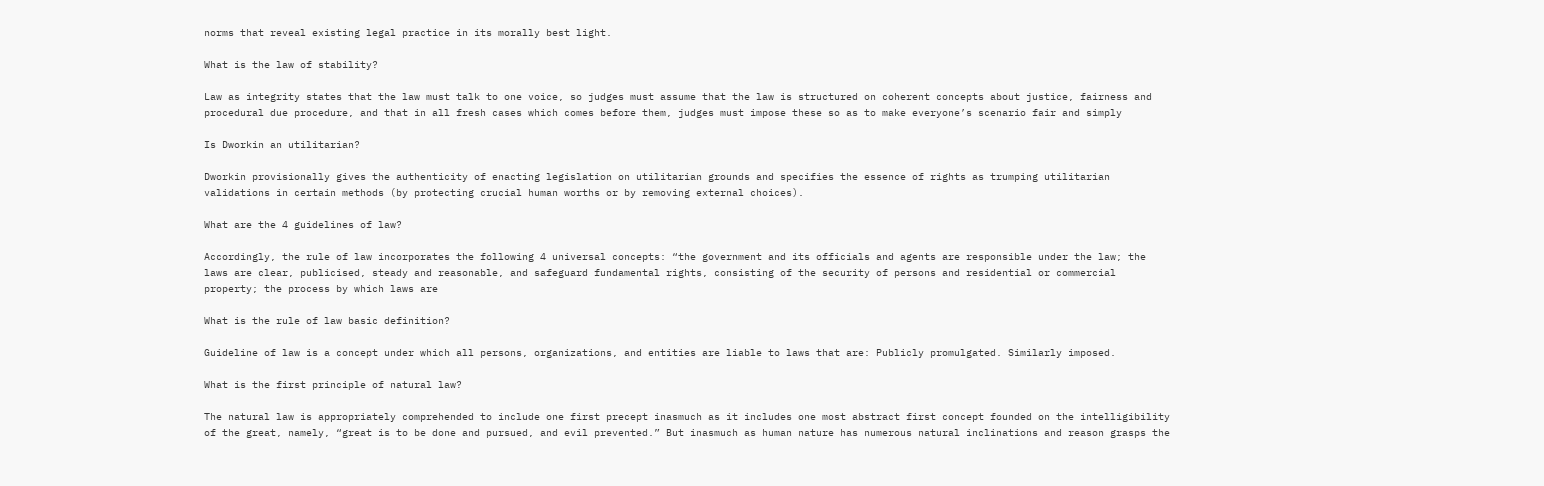norms that reveal existing legal practice in its morally best light.

What is the law of stability?

Law as integrity states that the law must talk to one voice, so judges must assume that the law is structured on coherent concepts about justice, fairness and procedural due procedure, and that in all fresh cases which comes before them, judges must impose these so as to make everyone’s scenario fair and simply

Is Dworkin an utilitarian?

Dworkin provisionally gives the authenticity of enacting legislation on utilitarian grounds and specifies the essence of rights as trumping utilitarian validations in certain methods (by protecting crucial human worths or by removing external choices).

What are the 4 guidelines of law?

Accordingly, the rule of law incorporates the following 4 universal concepts: “the government and its officials and agents are responsible under the law; the laws are clear, publicised, steady and reasonable, and safeguard fundamental rights, consisting of the security of persons and residential or commercial property; the process by which laws are

What is the rule of law basic definition?

Guideline of law is a concept under which all persons, organizations, and entities are liable to laws that are: Publicly promulgated. Similarly imposed.

What is the first principle of natural law?

The natural law is appropriately comprehended to include one first precept inasmuch as it includes one most abstract first concept founded on the intelligibility of the great, namely, “great is to be done and pursued, and evil prevented.” But inasmuch as human nature has numerous natural inclinations and reason grasps the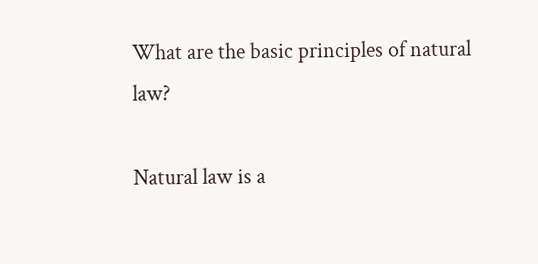What are the basic principles of natural law?

Natural law is a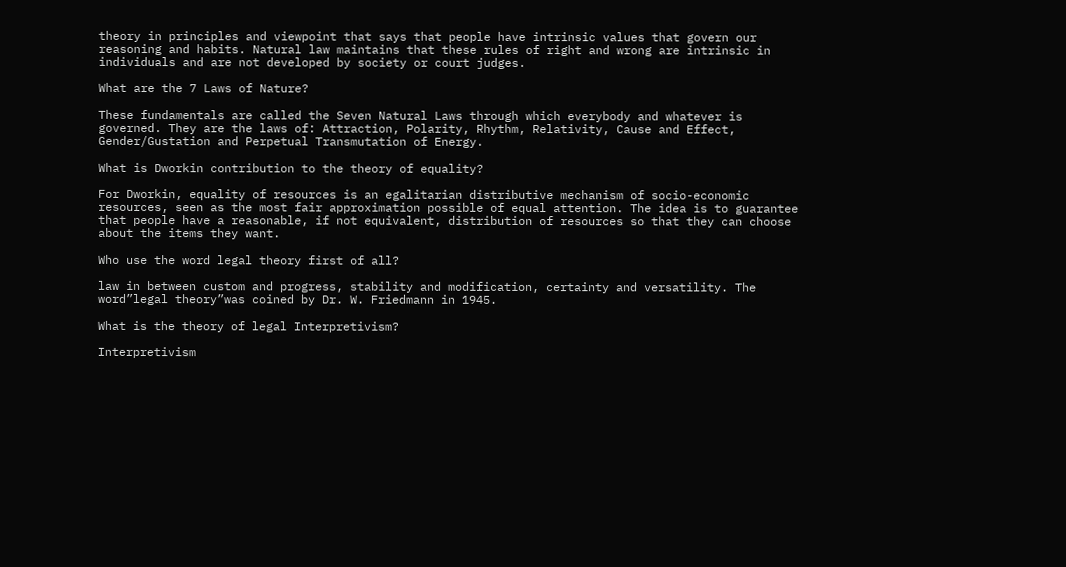theory in principles and viewpoint that says that people have intrinsic values that govern our reasoning and habits. Natural law maintains that these rules of right and wrong are intrinsic in individuals and are not developed by society or court judges.

What are the 7 Laws of Nature?

These fundamentals are called the Seven Natural Laws through which everybody and whatever is governed. They are the laws of: Attraction, Polarity, Rhythm, Relativity, Cause and Effect, Gender/Gustation and Perpetual Transmutation of Energy.

What is Dworkin contribution to the theory of equality?

For Dworkin, equality of resources is an egalitarian distributive mechanism of socio-economic resources, seen as the most fair approximation possible of equal attention. The idea is to guarantee that people have a reasonable, if not equivalent, distribution of resources so that they can choose about the items they want.

Who use the word legal theory first of all?

law in between custom and progress, stability and modification, certainty and versatility. The word”legal theory”was coined by Dr. W. Friedmann in 1945.

What is the theory of legal Interpretivism?

Interpretivism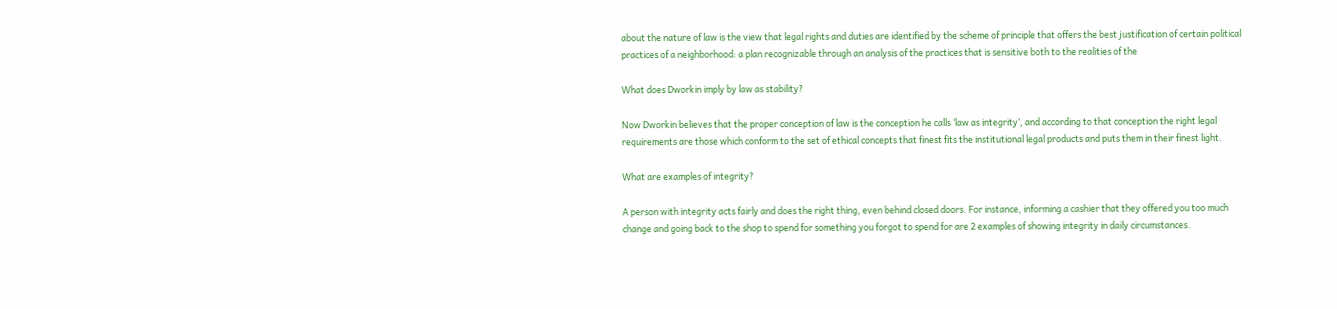about the nature of law is the view that legal rights and duties are identified by the scheme of principle that offers the best justification of certain political practices of a neighborhood: a plan recognizable through an analysis of the practices that is sensitive both to the realities of the

What does Dworkin imply by law as stability?

Now Dworkin believes that the proper conception of law is the conception he calls ‘law as integrity’, and according to that conception the right legal requirements are those which conform to the set of ethical concepts that finest fits the institutional legal products and puts them in their finest light.

What are examples of integrity?

A person with integrity acts fairly and does the right thing, even behind closed doors. For instance, informing a cashier that they offered you too much change and going back to the shop to spend for something you forgot to spend for are 2 examples of showing integrity in daily circumstances.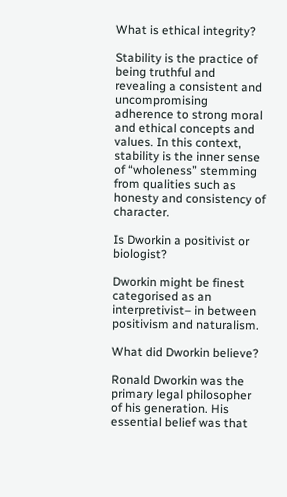What is ethical integrity?

Stability is the practice of being truthful and revealing a consistent and uncompromising adherence to strong moral and ethical concepts and values. In this context, stability is the inner sense of “wholeness” stemming from qualities such as honesty and consistency of character.

Is Dworkin a positivist or biologist?

Dworkin might be finest categorised as an interpretivist– in between positivism and naturalism.

What did Dworkin believe?

Ronald Dworkin was the primary legal philosopher of his generation. His essential belief was that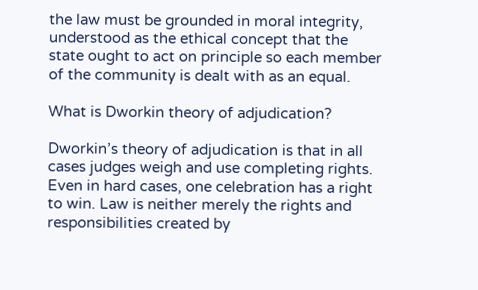the law must be grounded in moral integrity, understood as the ethical concept that the state ought to act on principle so each member of the community is dealt with as an equal.

What is Dworkin theory of adjudication?

Dworkin’s theory of adjudication is that in all cases judges weigh and use completing rights. Even in hard cases, one celebration has a right to win. Law is neither merely the rights and responsibilities created by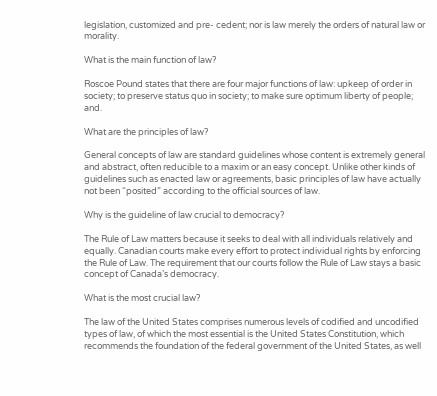legislation, customized and pre- cedent; nor is law merely the orders of natural law or morality.

What is the main function of law?

Roscoe Pound states that there are four major functions of law: upkeep of order in society; to preserve status quo in society; to make sure optimum liberty of people; and.

What are the principles of law?

General concepts of law are standard guidelines whose content is extremely general and abstract, often reducible to a maxim or an easy concept. Unlike other kinds of guidelines such as enacted law or agreements, basic principles of law have actually not been “posited” according to the official sources of law.

Why is the guideline of law crucial to democracy?

The Rule of Law matters because it seeks to deal with all individuals relatively and equally. Canadian courts make every effort to protect individual rights by enforcing the Rule of Law. The requirement that our courts follow the Rule of Law stays a basic concept of Canada’s democracy.

What is the most crucial law?

The law of the United States comprises numerous levels of codified and uncodified types of law, of which the most essential is the United States Constitution, which recommends the foundation of the federal government of the United States, as well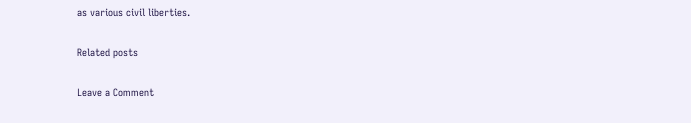as various civil liberties.

Related posts

Leave a Comment